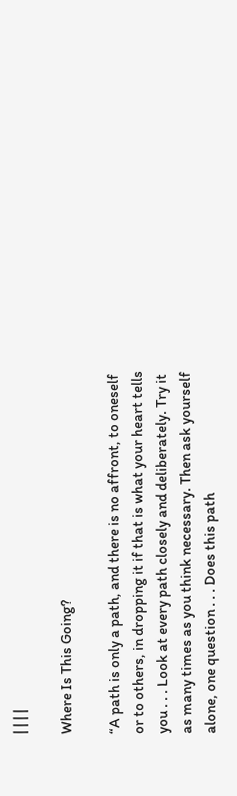| | | |

Where Is This Going?

“A path is only a path, and there is no affront, to oneself or to others, in dropping it if that is what your heart tells you . . . Look at every path closely and deliberately. Try it as many times as you think necessary. Then ask yourself alone, one question . . . Does this path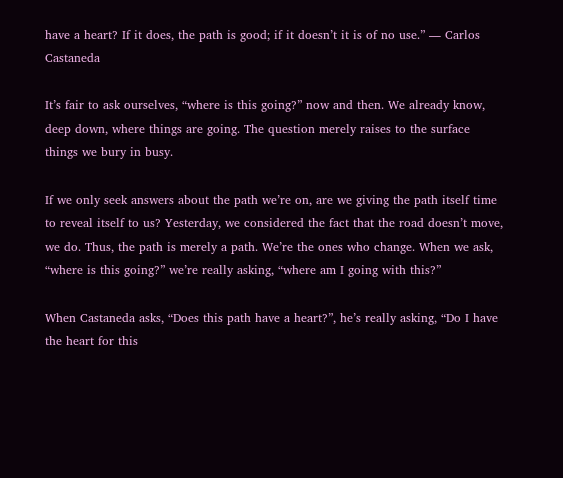have a heart? If it does, the path is good; if it doesn’t it is of no use.” ― Carlos Castaneda

It’s fair to ask ourselves, “where is this going?” now and then. We already know, deep down, where things are going. The question merely raises to the surface things we bury in busy.

If we only seek answers about the path we’re on, are we giving the path itself time to reveal itself to us? Yesterday, we considered the fact that the road doesn’t move, we do. Thus, the path is merely a path. We’re the ones who change. When we ask, “where is this going?” we’re really asking, “where am I going with this?”

When Castaneda asks, “Does this path have a heart?”, he’s really asking, “Do I have the heart for this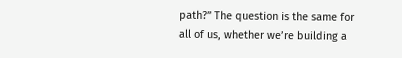path?” The question is the same for all of us, whether we’re building a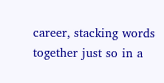career, stacking words together just so in a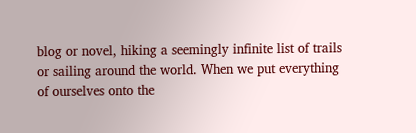blog or novel, hiking a seemingly infinite list of trails or sailing around the world. When we put everything of ourselves onto the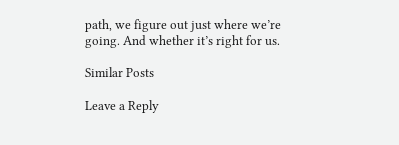path, we figure out just where we’re going. And whether it’s right for us.

Similar Posts

Leave a Reply